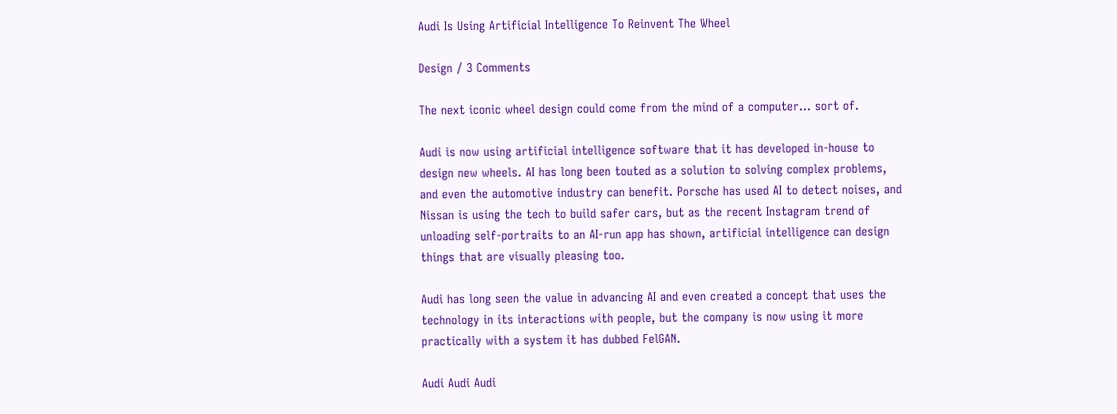Audi Is Using Artificial Intelligence To Reinvent The Wheel

Design / 3 Comments

The next iconic wheel design could come from the mind of a computer... sort of.

Audi is now using artificial intelligence software that it has developed in-house to design new wheels. AI has long been touted as a solution to solving complex problems, and even the automotive industry can benefit. Porsche has used AI to detect noises, and Nissan is using the tech to build safer cars, but as the recent Instagram trend of unloading self-portraits to an AI-run app has shown, artificial intelligence can design things that are visually pleasing too.

Audi has long seen the value in advancing AI and even created a concept that uses the technology in its interactions with people, but the company is now using it more practically with a system it has dubbed FelGAN.

Audi Audi Audi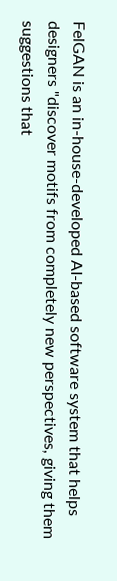FelGAN is an in-house-developed AI-based software system that helps designers "discover motifs from completely new perspectives, giving them suggestions that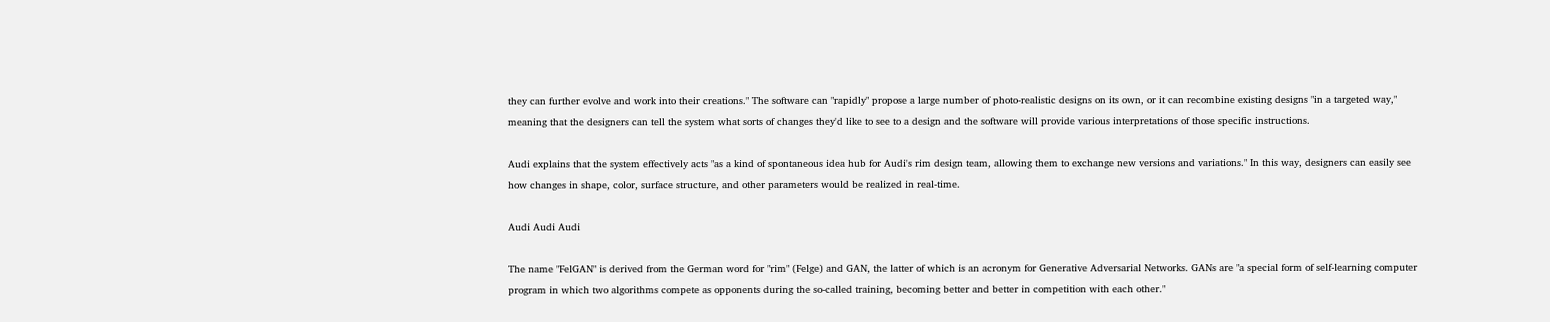they can further evolve and work into their creations." The software can "rapidly" propose a large number of photo-realistic designs on its own, or it can recombine existing designs "in a targeted way," meaning that the designers can tell the system what sorts of changes they'd like to see to a design and the software will provide various interpretations of those specific instructions.

Audi explains that the system effectively acts "as a kind of spontaneous idea hub for Audi's rim design team, allowing them to exchange new versions and variations." In this way, designers can easily see how changes in shape, color, surface structure, and other parameters would be realized in real-time.

Audi Audi Audi

The name "FelGAN" is derived from the German word for "rim" (Felge) and GAN, the latter of which is an acronym for Generative Adversarial Networks. GANs are "a special form of self-learning computer program in which two algorithms compete as opponents during the so-called training, becoming better and better in competition with each other."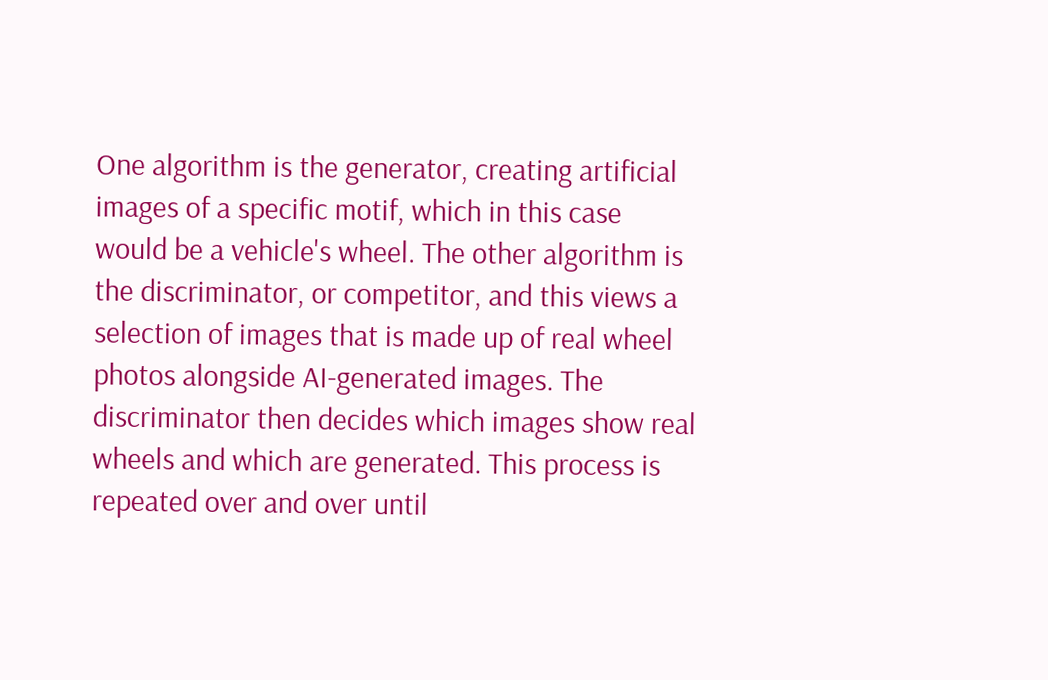One algorithm is the generator, creating artificial images of a specific motif, which in this case would be a vehicle's wheel. The other algorithm is the discriminator, or competitor, and this views a selection of images that is made up of real wheel photos alongside AI-generated images. The discriminator then decides which images show real wheels and which are generated. This process is repeated over and over until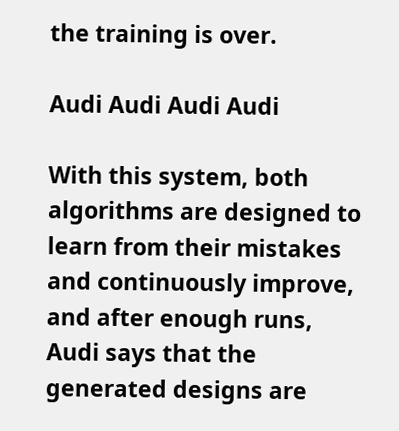the training is over.

Audi Audi Audi Audi

With this system, both algorithms are designed to learn from their mistakes and continuously improve, and after enough runs, Audi says that the generated designs are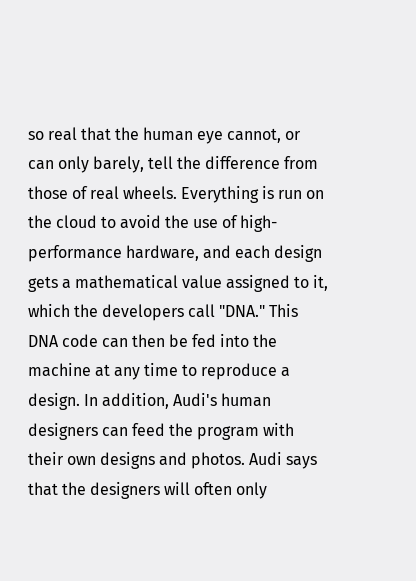so real that the human eye cannot, or can only barely, tell the difference from those of real wheels. Everything is run on the cloud to avoid the use of high-performance hardware, and each design gets a mathematical value assigned to it, which the developers call "DNA." This DNA code can then be fed into the machine at any time to reproduce a design. In addition, Audi's human designers can feed the program with their own designs and photos. Audi says that the designers will often only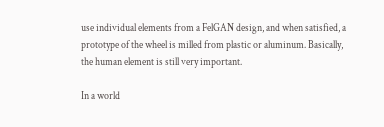use individual elements from a FelGAN design, and when satisfied, a prototype of the wheel is milled from plastic or aluminum. Basically, the human element is still very important.

In a world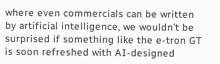where even commercials can be written by artificial intelligence, we wouldn't be surprised if something like the e-tron GT is soon refreshed with AI-designed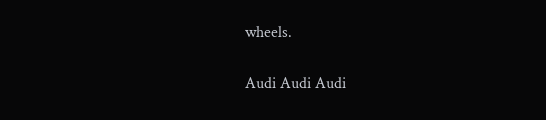wheels.

Audi Audi Audi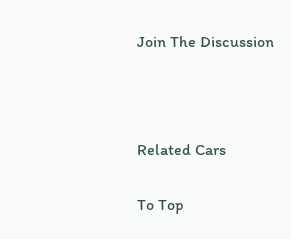Join The Discussion



Related Cars

To Top